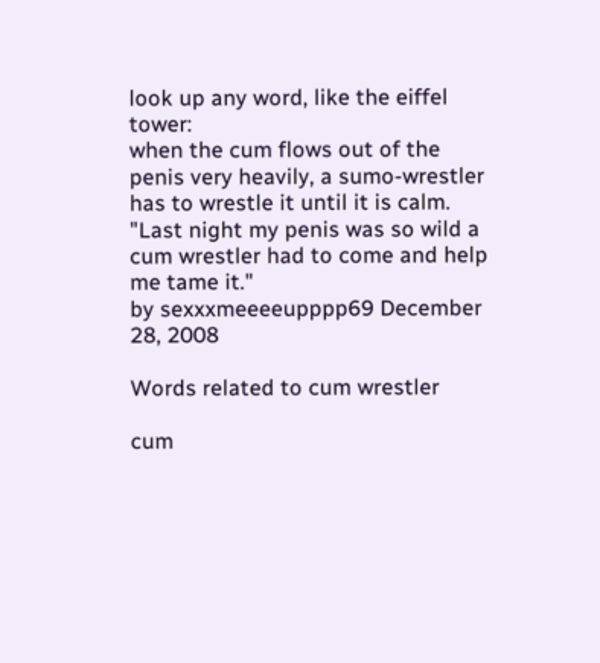look up any word, like the eiffel tower:
when the cum flows out of the penis very heavily, a sumo-wrestler has to wrestle it until it is calm.
"Last night my penis was so wild a cum wrestler had to come and help me tame it."
by sexxxmeeeeupppp69 December 28, 2008

Words related to cum wrestler

cum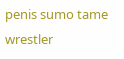penis sumo tame wrestler